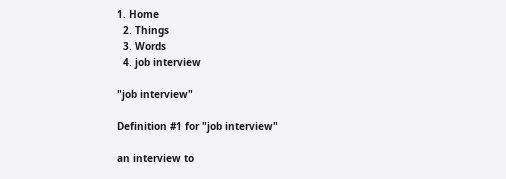1. Home
  2. Things
  3. Words
  4. job interview

"job interview"

Definition #1 for "job interview"

an interview to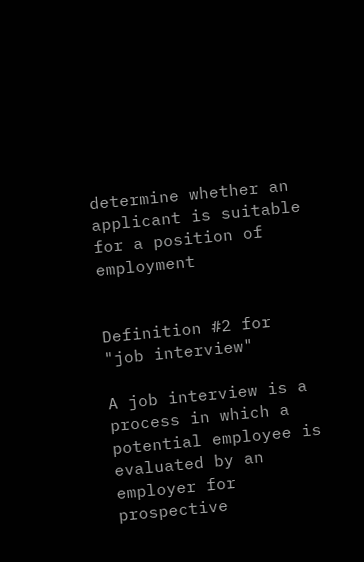determine whether an applicant is suitable for a position of employment


Definition #2 for "job interview"

A job interview is a process in which a potential employee is evaluated by an employer for prospective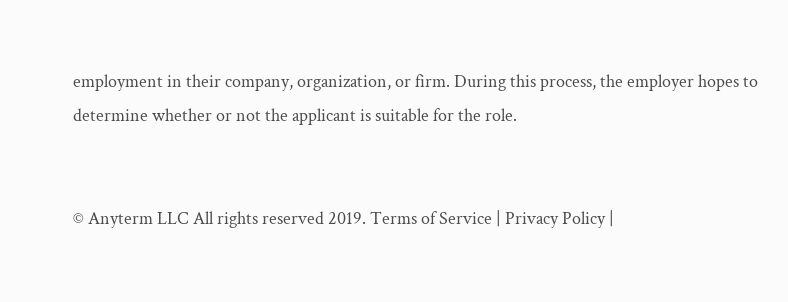employment in their company, organization, or firm. During this process, the employer hopes to determine whether or not the applicant is suitable for the role.


© Anyterm LLC All rights reserved 2019. Terms of Service | Privacy Policy |